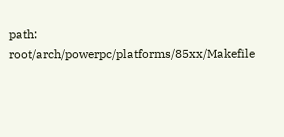path: root/arch/powerpc/platforms/85xx/Makefile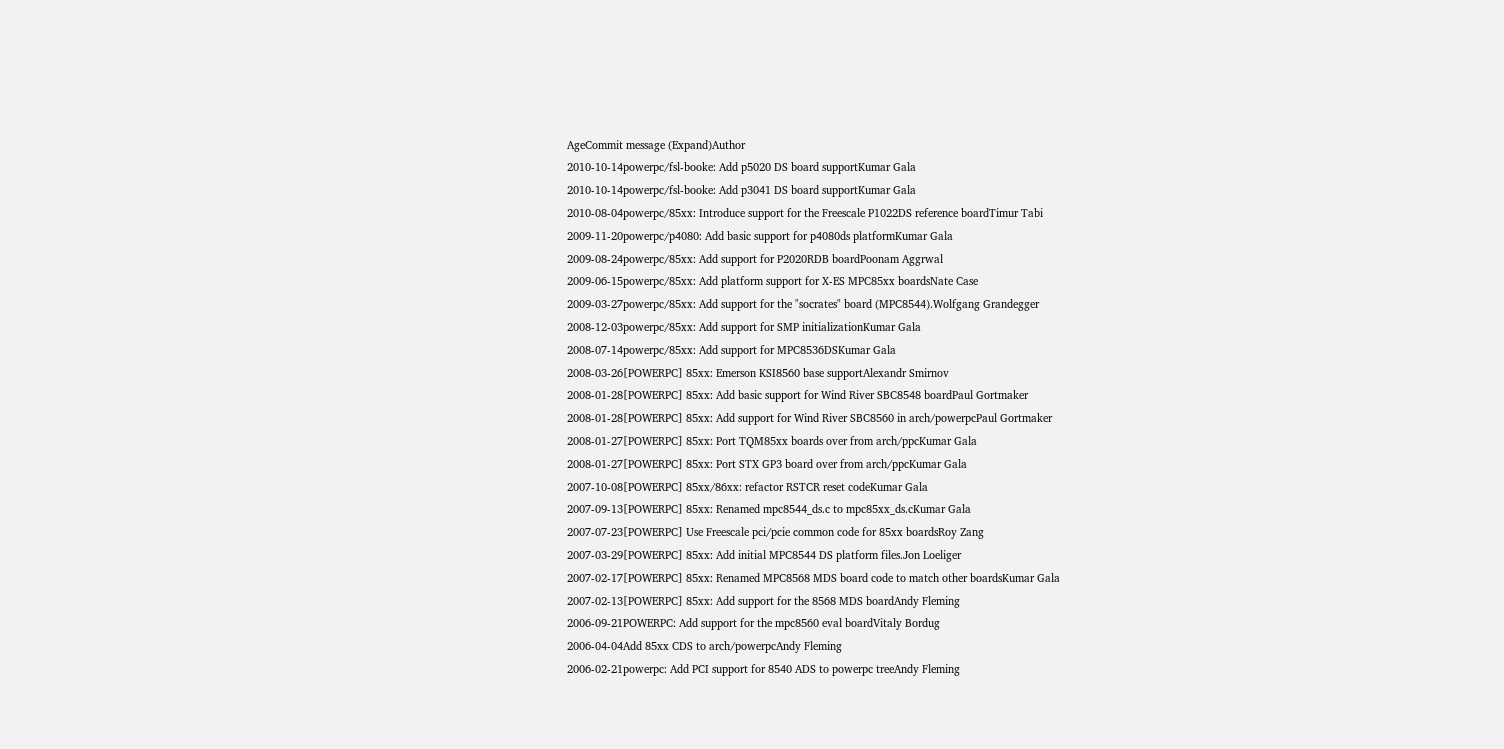AgeCommit message (Expand)Author
2010-10-14powerpc/fsl-booke: Add p5020 DS board supportKumar Gala
2010-10-14powerpc/fsl-booke: Add p3041 DS board supportKumar Gala
2010-08-04powerpc/85xx: Introduce support for the Freescale P1022DS reference boardTimur Tabi
2009-11-20powerpc/p4080: Add basic support for p4080ds platformKumar Gala
2009-08-24powerpc/85xx: Add support for P2020RDB boardPoonam Aggrwal
2009-06-15powerpc/85xx: Add platform support for X-ES MPC85xx boardsNate Case
2009-03-27powerpc/85xx: Add support for the "socrates" board (MPC8544).Wolfgang Grandegger
2008-12-03powerpc/85xx: Add support for SMP initializationKumar Gala
2008-07-14powerpc/85xx: Add support for MPC8536DSKumar Gala
2008-03-26[POWERPC] 85xx: Emerson KSI8560 base supportAlexandr Smirnov
2008-01-28[POWERPC] 85xx: Add basic support for Wind River SBC8548 boardPaul Gortmaker
2008-01-28[POWERPC] 85xx: Add support for Wind River SBC8560 in arch/powerpcPaul Gortmaker
2008-01-27[POWERPC] 85xx: Port TQM85xx boards over from arch/ppcKumar Gala
2008-01-27[POWERPC] 85xx: Port STX GP3 board over from arch/ppcKumar Gala
2007-10-08[POWERPC] 85xx/86xx: refactor RSTCR reset codeKumar Gala
2007-09-13[POWERPC] 85xx: Renamed mpc8544_ds.c to mpc85xx_ds.cKumar Gala
2007-07-23[POWERPC] Use Freescale pci/pcie common code for 85xx boardsRoy Zang
2007-03-29[POWERPC] 85xx: Add initial MPC8544 DS platform files.Jon Loeliger
2007-02-17[POWERPC] 85xx: Renamed MPC8568 MDS board code to match other boardsKumar Gala
2007-02-13[POWERPC] 85xx: Add support for the 8568 MDS boardAndy Fleming
2006-09-21POWERPC: Add support for the mpc8560 eval boardVitaly Bordug
2006-04-04Add 85xx CDS to arch/powerpcAndy Fleming
2006-02-21powerpc: Add PCI support for 8540 ADS to powerpc treeAndy Fleming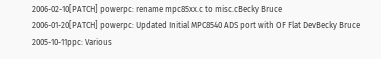2006-02-10[PATCH] powerpc: rename mpc85xx.c to misc.cBecky Bruce
2006-01-20[PATCH] powerpc: Updated Initial MPC8540 ADS port with OF Flat DevBecky Bruce
2005-10-11ppc: Various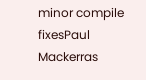minor compile fixesPaul Mackerras